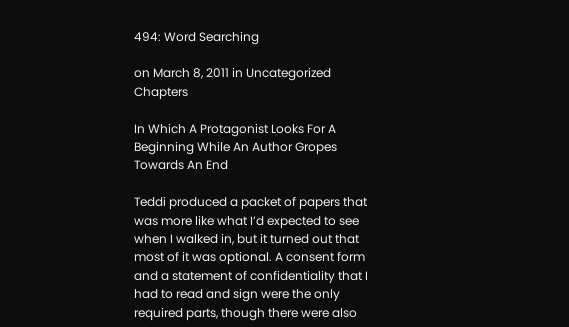494: Word Searching

on March 8, 2011 in Uncategorized Chapters

In Which A Protagonist Looks For A Beginning While An Author Gropes Towards An End

Teddi produced a packet of papers that was more like what I’d expected to see when I walked in, but it turned out that most of it was optional. A consent form and a statement of confidentiality that I had to read and sign were the only required parts, though there were also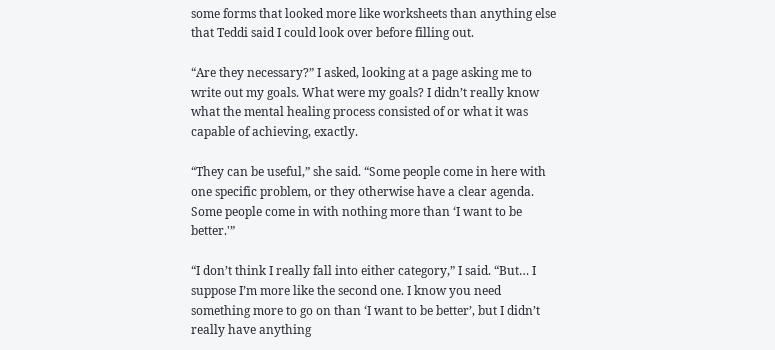some forms that looked more like worksheets than anything else that Teddi said I could look over before filling out.

“Are they necessary?” I asked, looking at a page asking me to write out my goals. What were my goals? I didn’t really know what the mental healing process consisted of or what it was capable of achieving, exactly.

“They can be useful,” she said. “Some people come in here with one specific problem, or they otherwise have a clear agenda. Some people come in with nothing more than ‘I want to be better.'”

“I don’t think I really fall into either category,” I said. “But… I suppose I’m more like the second one. I know you need something more to go on than ‘I want to be better’, but I didn’t really have anything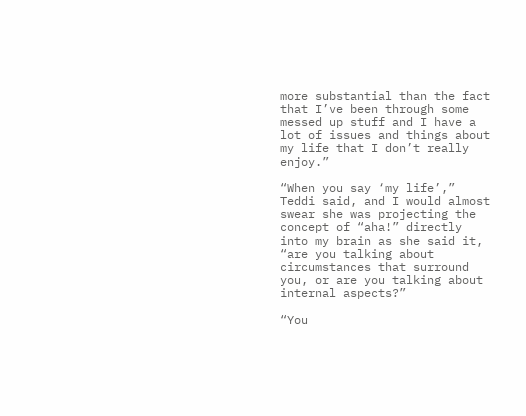more substantial than the fact that I’ve been through some messed up stuff and I have a lot of issues and things about my life that I don’t really enjoy.”

“When you say ‘my life’,” Teddi said, and I would almost swear she was projecting the concept of “aha!” directly into my brain as she said it, “are you talking about circumstances that surround you, or are you talking about internal aspects?”

“You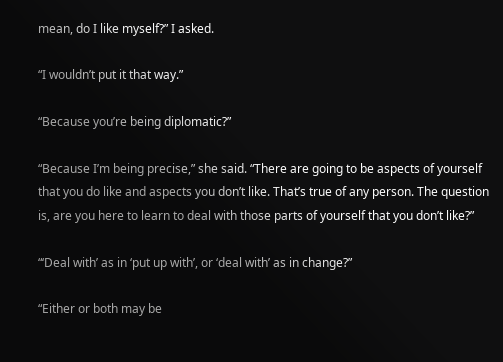mean, do I like myself?” I asked.

“I wouldn’t put it that way.”

“Because you’re being diplomatic?”

“Because I’m being precise,” she said. “There are going to be aspects of yourself that you do like and aspects you don’t like. That’s true of any person. The question is, are you here to learn to deal with those parts of yourself that you don’t like?”

“‘Deal with’ as in ‘put up with’, or ‘deal with’ as in change?”

“Either or both may be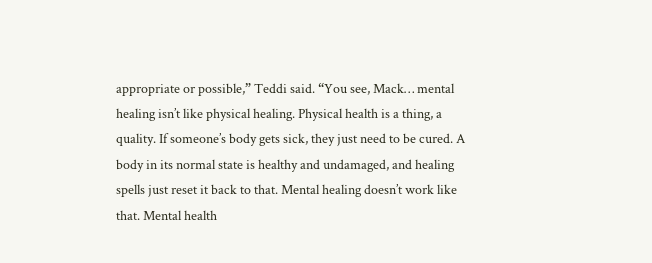appropriate or possible,” Teddi said. “You see, Mack… mental healing isn’t like physical healing. Physical health is a thing, a quality. If someone’s body gets sick, they just need to be cured. A body in its normal state is healthy and undamaged, and healing spells just reset it back to that. Mental healing doesn’t work like that. Mental health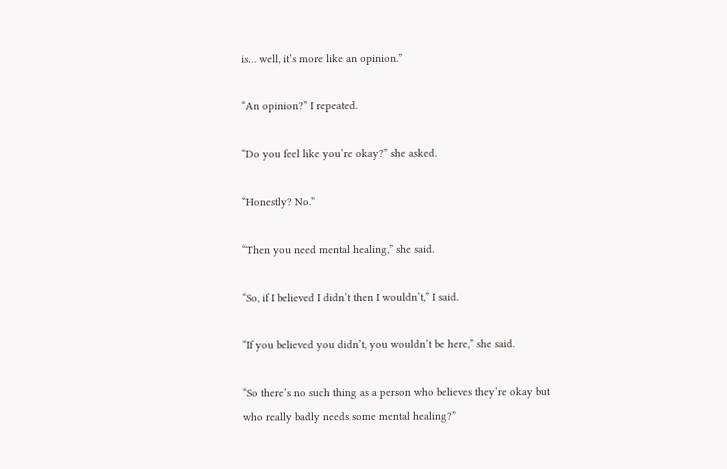is… well, it’s more like an opinion.”

“An opinion?” I repeated.

“Do you feel like you’re okay?” she asked.

“Honestly? No.”

“Then you need mental healing,” she said.

“So, if I believed I didn’t then I wouldn’t,” I said.

“If you believed you didn’t, you wouldn’t be here,” she said.

“So there’s no such thing as a person who believes they’re okay but who really badly needs some mental healing?”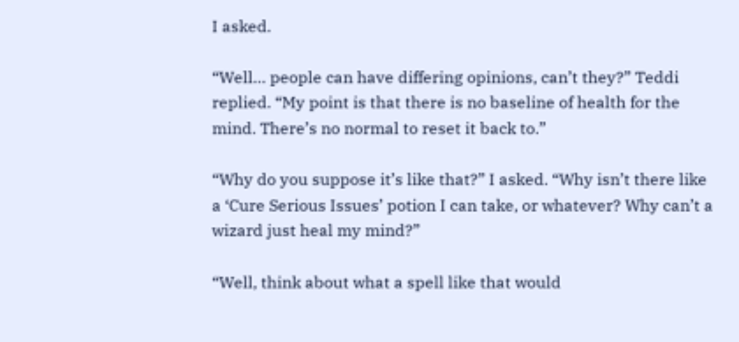I asked.

“Well… people can have differing opinions, can’t they?” Teddi replied. “My point is that there is no baseline of health for the mind. There’s no normal to reset it back to.”

“Why do you suppose it’s like that?” I asked. “Why isn’t there like a ‘Cure Serious Issues’ potion I can take, or whatever? Why can’t a wizard just heal my mind?”

“Well, think about what a spell like that would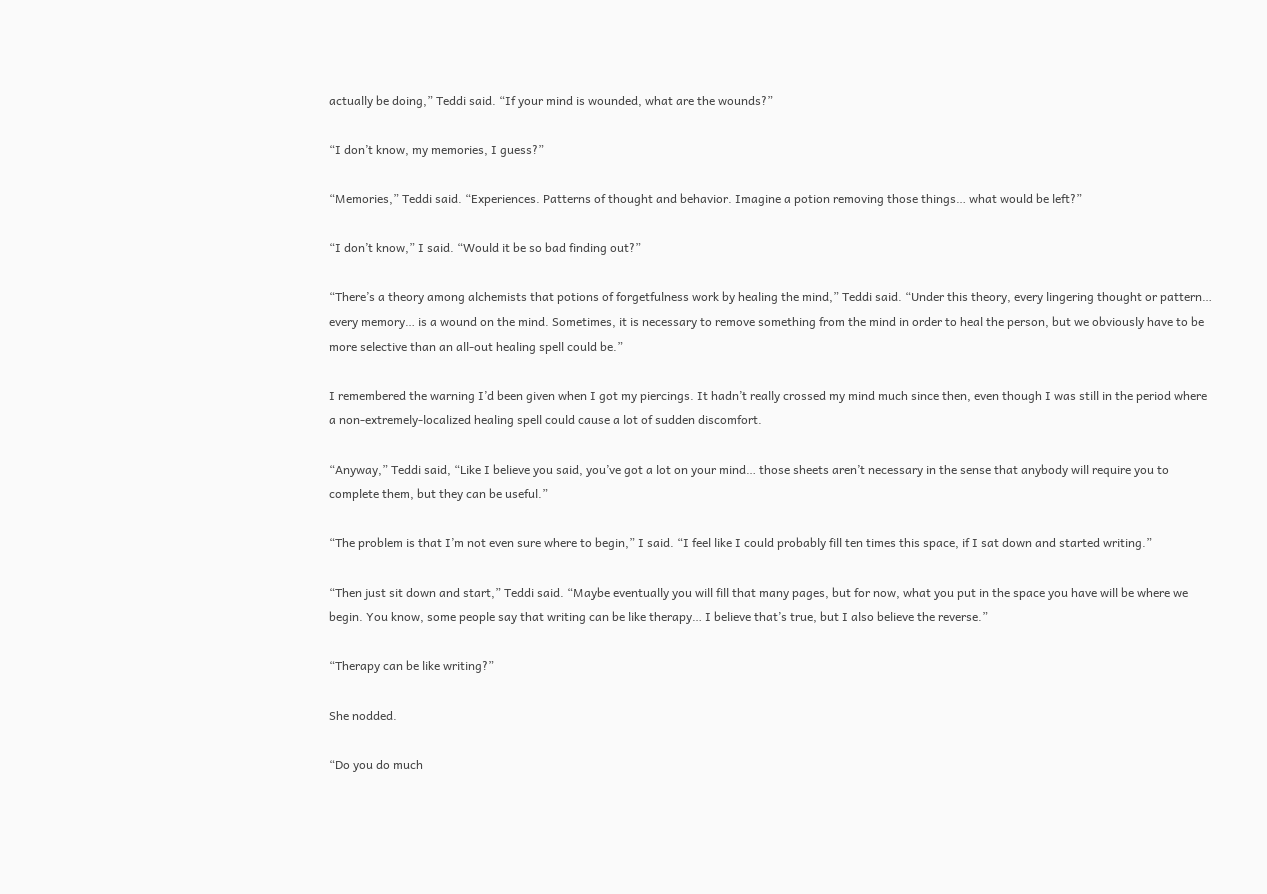actually be doing,” Teddi said. “If your mind is wounded, what are the wounds?”

“I don’t know, my memories, I guess?”

“Memories,” Teddi said. “Experiences. Patterns of thought and behavior. Imagine a potion removing those things… what would be left?”

“I don’t know,” I said. “Would it be so bad finding out?”

“There’s a theory among alchemists that potions of forgetfulness work by healing the mind,” Teddi said. “Under this theory, every lingering thought or pattern… every memory… is a wound on the mind. Sometimes, it is necessary to remove something from the mind in order to heal the person, but we obviously have to be more selective than an all-out healing spell could be.”

I remembered the warning I’d been given when I got my piercings. It hadn’t really crossed my mind much since then, even though I was still in the period where a non-extremely-localized healing spell could cause a lot of sudden discomfort.

“Anyway,” Teddi said, “Like I believe you said, you’ve got a lot on your mind… those sheets aren’t necessary in the sense that anybody will require you to complete them, but they can be useful.”

“The problem is that I’m not even sure where to begin,” I said. “I feel like I could probably fill ten times this space, if I sat down and started writing.”

“Then just sit down and start,” Teddi said. “Maybe eventually you will fill that many pages, but for now, what you put in the space you have will be where we begin. You know, some people say that writing can be like therapy… I believe that’s true, but I also believe the reverse.”

“Therapy can be like writing?”

She nodded.

“Do you do much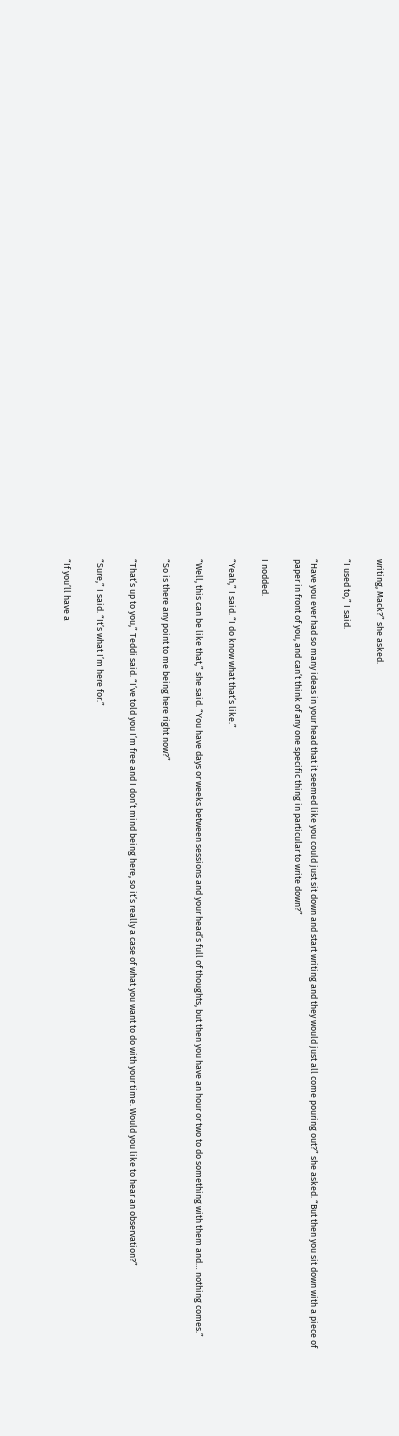writing, Mack?” she asked.

“I used to,” I said.

“Have you ever had so many ideas in your head that it seemed like you could just sit down and start writing and they would just all come pouring out?” she asked. “But then you sit down with a piece of paper in front of you, and can’t think of any one specific thing in particular to write down?”

I nodded.

“Yeah,” I said. “I do know what that’s like.”

“Well, this can be like that,” she said. “You have days or weeks between sessions and your head’s full of thoughts, but then you have an hour or two to do something with them and… nothing comes.”

“So is there any point to me being here right now?”

“That’s up to you,” Teddi said. “I’ve told you I’m free and I don’t mind being here, so it’s really a case of what you want to do with your time. Would you like to hear an observation?”

“Sure,” I said. “It’s what I’m here for.”

“If you’ll have a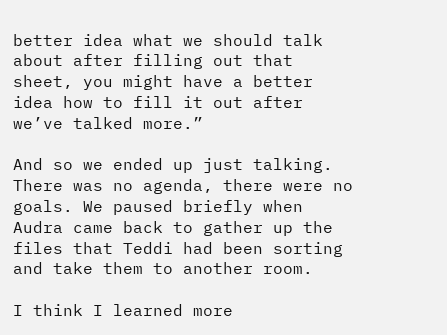better idea what we should talk about after filling out that sheet, you might have a better idea how to fill it out after we’ve talked more.”

And so we ended up just talking. There was no agenda, there were no goals. We paused briefly when Audra came back to gather up the files that Teddi had been sorting and take them to another room.

I think I learned more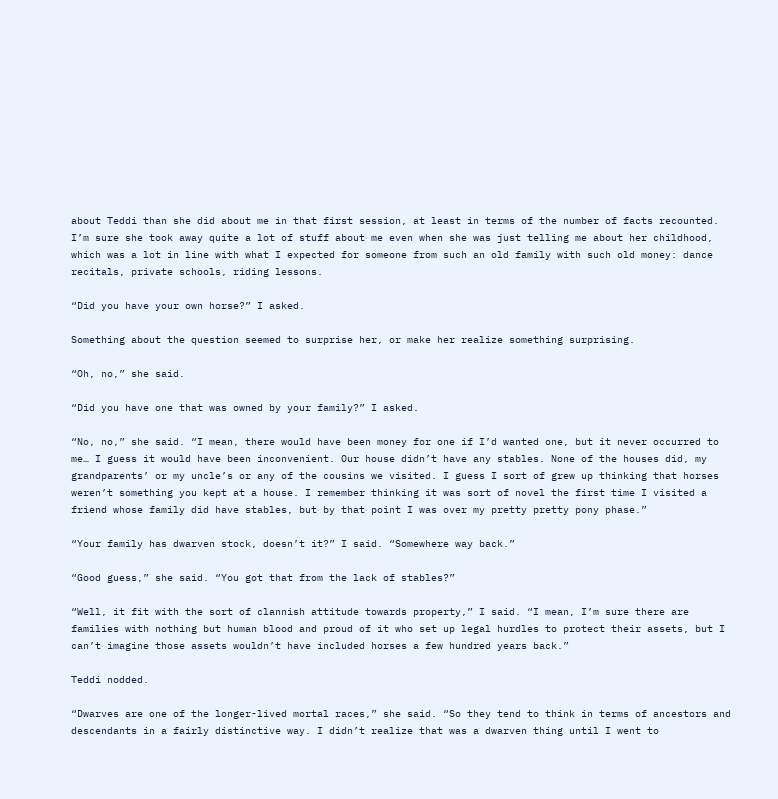about Teddi than she did about me in that first session, at least in terms of the number of facts recounted. I’m sure she took away quite a lot of stuff about me even when she was just telling me about her childhood, which was a lot in line with what I expected for someone from such an old family with such old money: dance recitals, private schools, riding lessons.

“Did you have your own horse?” I asked.

Something about the question seemed to surprise her, or make her realize something surprising.

“Oh, no,” she said.

“Did you have one that was owned by your family?” I asked.

“No, no,” she said. “I mean, there would have been money for one if I’d wanted one, but it never occurred to me… I guess it would have been inconvenient. Our house didn’t have any stables. None of the houses did, my grandparents’ or my uncle’s or any of the cousins we visited. I guess I sort of grew up thinking that horses weren’t something you kept at a house. I remember thinking it was sort of novel the first time I visited a friend whose family did have stables, but by that point I was over my pretty pretty pony phase.”

“Your family has dwarven stock, doesn’t it?” I said. “Somewhere way back.”

“Good guess,” she said. “You got that from the lack of stables?”

“Well, it fit with the sort of clannish attitude towards property,” I said. “I mean, I’m sure there are families with nothing but human blood and proud of it who set up legal hurdles to protect their assets, but I can’t imagine those assets wouldn’t have included horses a few hundred years back.”

Teddi nodded.

“Dwarves are one of the longer-lived mortal races,” she said. “So they tend to think in terms of ancestors and descendants in a fairly distinctive way. I didn’t realize that was a dwarven thing until I went to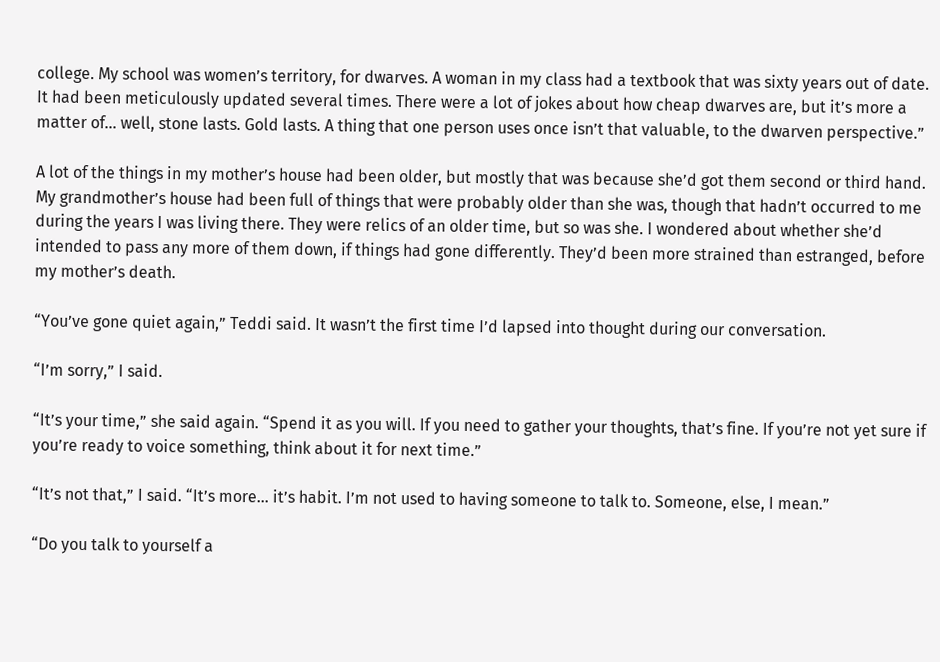college. My school was women’s territory, for dwarves. A woman in my class had a textbook that was sixty years out of date. It had been meticulously updated several times. There were a lot of jokes about how cheap dwarves are, but it’s more a matter of… well, stone lasts. Gold lasts. A thing that one person uses once isn’t that valuable, to the dwarven perspective.”

A lot of the things in my mother’s house had been older, but mostly that was because she’d got them second or third hand. My grandmother’s house had been full of things that were probably older than she was, though that hadn’t occurred to me during the years I was living there. They were relics of an older time, but so was she. I wondered about whether she’d intended to pass any more of them down, if things had gone differently. They’d been more strained than estranged, before my mother’s death.

“You’ve gone quiet again,” Teddi said. It wasn’t the first time I’d lapsed into thought during our conversation.

“I’m sorry,” I said.

“It’s your time,” she said again. “Spend it as you will. If you need to gather your thoughts, that’s fine. If you’re not yet sure if you’re ready to voice something, think about it for next time.”

“It’s not that,” I said. “It’s more… it’s habit. I’m not used to having someone to talk to. Someone, else, I mean.”

“Do you talk to yourself a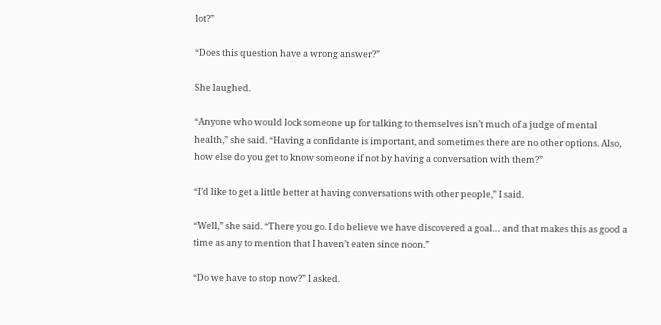lot?”

“Does this question have a wrong answer?”

She laughed.

“Anyone who would lock someone up for talking to themselves isn’t much of a judge of mental health,” she said. “Having a confidante is important, and sometimes there are no other options. Also, how else do you get to know someone if not by having a conversation with them?”

“I’d like to get a little better at having conversations with other people,” I said.

“Well,” she said. “There you go. I do believe we have discovered a goal… and that makes this as good a time as any to mention that I haven’t eaten since noon.”

“Do we have to stop now?” I asked.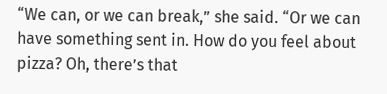“We can, or we can break,” she said. “Or we can have something sent in. How do you feel about pizza? Oh, there’s that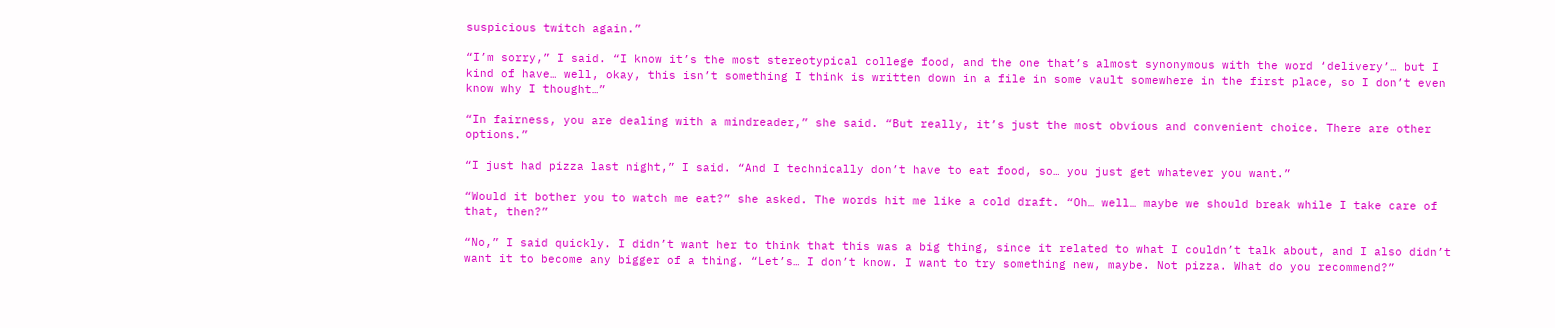suspicious twitch again.”

“I’m sorry,” I said. “I know it’s the most stereotypical college food, and the one that’s almost synonymous with the word ‘delivery’… but I kind of have… well, okay, this isn’t something I think is written down in a file in some vault somewhere in the first place, so I don’t even know why I thought…”

“In fairness, you are dealing with a mindreader,” she said. “But really, it’s just the most obvious and convenient choice. There are other options.”

“I just had pizza last night,” I said. “And I technically don’t have to eat food, so… you just get whatever you want.”

“Would it bother you to watch me eat?” she asked. The words hit me like a cold draft. “Oh… well… maybe we should break while I take care of that, then?”

“No,” I said quickly. I didn’t want her to think that this was a big thing, since it related to what I couldn’t talk about, and I also didn’t want it to become any bigger of a thing. “Let’s… I don’t know. I want to try something new, maybe. Not pizza. What do you recommend?”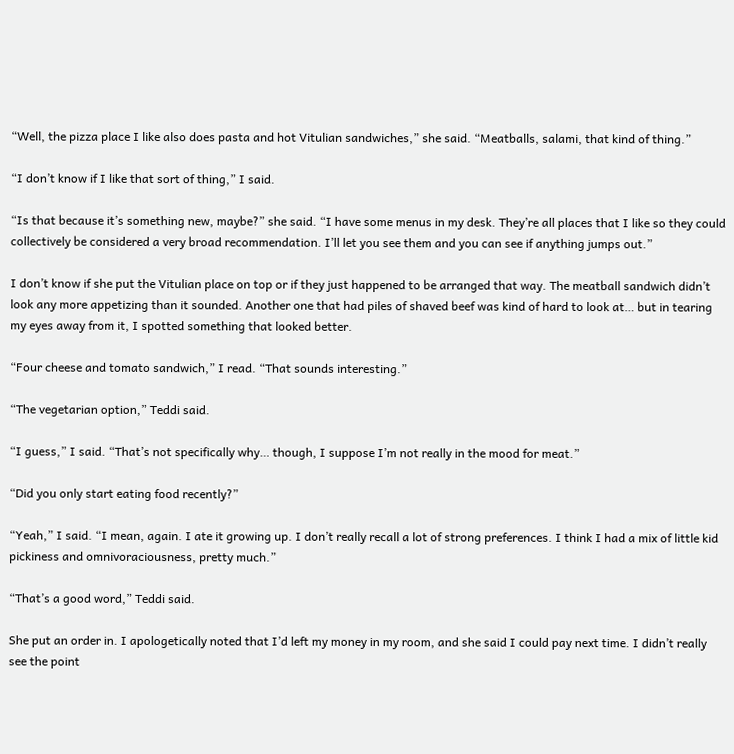“Well, the pizza place I like also does pasta and hot Vitulian sandwiches,” she said. “Meatballs, salami, that kind of thing.”

“I don’t know if I like that sort of thing,” I said.

“Is that because it’s something new, maybe?” she said. “I have some menus in my desk. They’re all places that I like so they could collectively be considered a very broad recommendation. I’ll let you see them and you can see if anything jumps out.”

I don’t know if she put the Vitulian place on top or if they just happened to be arranged that way. The meatball sandwich didn’t look any more appetizing than it sounded. Another one that had piles of shaved beef was kind of hard to look at… but in tearing my eyes away from it, I spotted something that looked better.

“Four cheese and tomato sandwich,” I read. “That sounds interesting.”

“The vegetarian option,” Teddi said.

“I guess,” I said. “That’s not specifically why… though, I suppose I’m not really in the mood for meat.”

“Did you only start eating food recently?”

“Yeah,” I said. “I mean, again. I ate it growing up. I don’t really recall a lot of strong preferences. I think I had a mix of little kid pickiness and omnivoraciousness, pretty much.”

“That’s a good word,” Teddi said.

She put an order in. I apologetically noted that I’d left my money in my room, and she said I could pay next time. I didn’t really see the point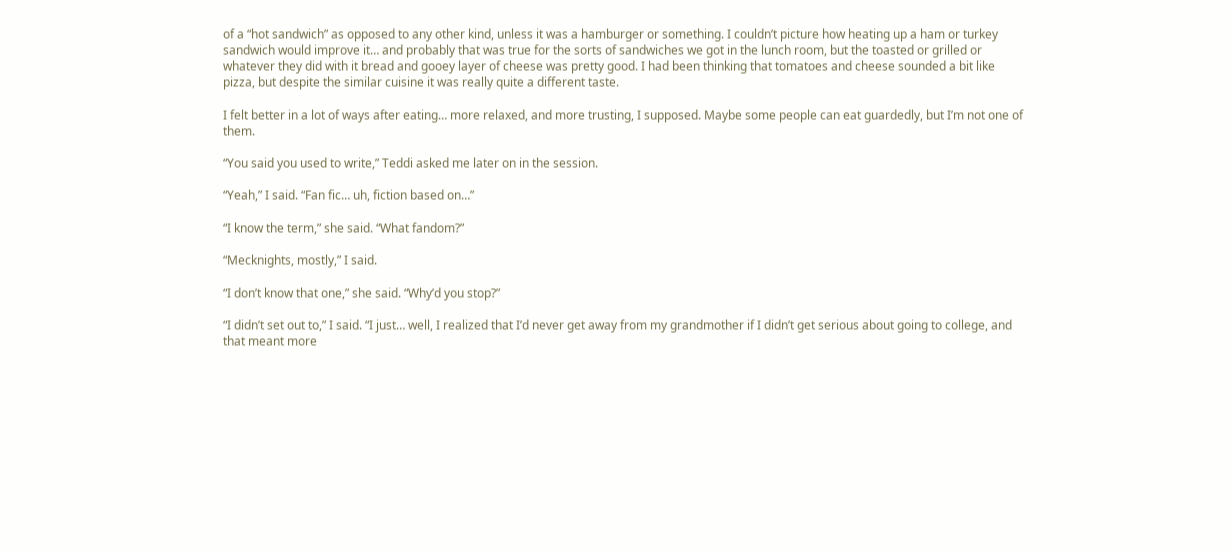of a “hot sandwich” as opposed to any other kind, unless it was a hamburger or something. I couldn’t picture how heating up a ham or turkey sandwich would improve it… and probably that was true for the sorts of sandwiches we got in the lunch room, but the toasted or grilled or whatever they did with it bread and gooey layer of cheese was pretty good. I had been thinking that tomatoes and cheese sounded a bit like pizza, but despite the similar cuisine it was really quite a different taste.

I felt better in a lot of ways after eating… more relaxed, and more trusting, I supposed. Maybe some people can eat guardedly, but I’m not one of them.

“You said you used to write,” Teddi asked me later on in the session.

“Yeah,” I said. “Fan fic… uh, fiction based on…”

“I know the term,” she said. “What fandom?”

“Mecknights, mostly,” I said.

“I don’t know that one,” she said. “Why’d you stop?”

“I didn’t set out to,” I said. “I just… well, I realized that I’d never get away from my grandmother if I didn’t get serious about going to college, and that meant more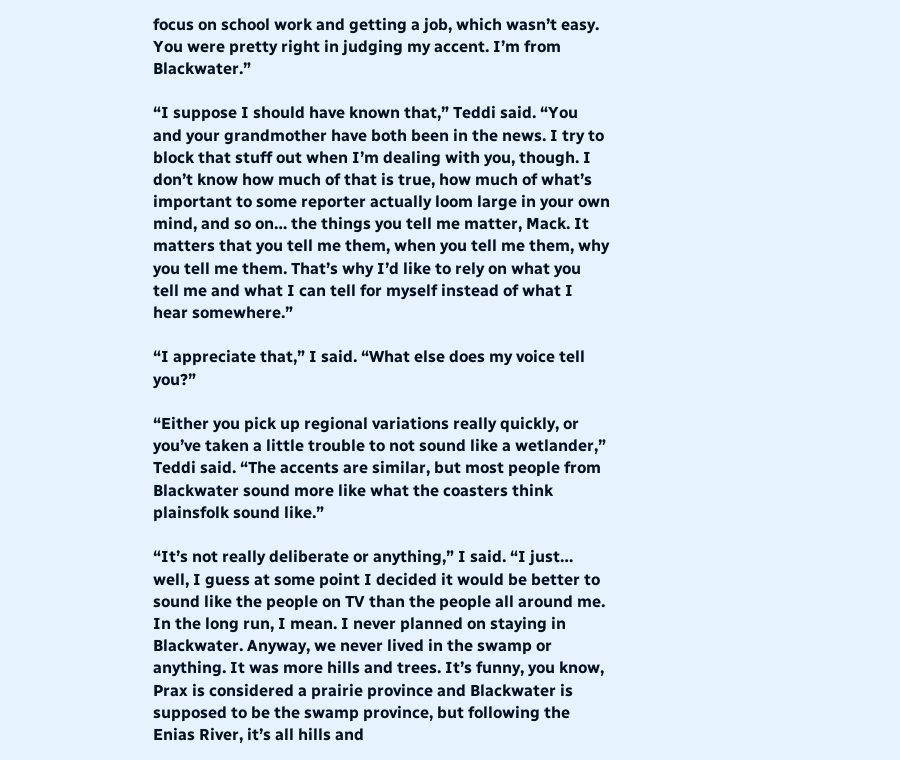focus on school work and getting a job, which wasn’t easy. You were pretty right in judging my accent. I’m from Blackwater.”

“I suppose I should have known that,” Teddi said. “You and your grandmother have both been in the news. I try to block that stuff out when I’m dealing with you, though. I don’t know how much of that is true, how much of what’s important to some reporter actually loom large in your own mind, and so on… the things you tell me matter, Mack. It matters that you tell me them, when you tell me them, why you tell me them. That’s why I’d like to rely on what you tell me and what I can tell for myself instead of what I hear somewhere.”

“I appreciate that,” I said. “What else does my voice tell you?”

“Either you pick up regional variations really quickly, or you’ve taken a little trouble to not sound like a wetlander,” Teddi said. “The accents are similar, but most people from Blackwater sound more like what the coasters think plainsfolk sound like.”

“It’s not really deliberate or anything,” I said. “I just… well, I guess at some point I decided it would be better to sound like the people on TV than the people all around me. In the long run, I mean. I never planned on staying in Blackwater. Anyway, we never lived in the swamp or anything. It was more hills and trees. It’s funny, you know, Prax is considered a prairie province and Blackwater is supposed to be the swamp province, but following the Enias River, it’s all hills and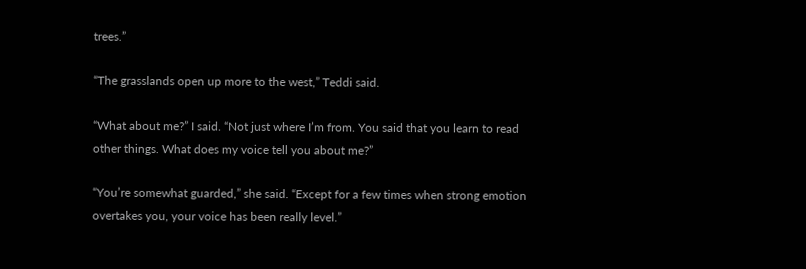trees.”

“The grasslands open up more to the west,” Teddi said.

“What about me?” I said. “Not just where I’m from. You said that you learn to read other things. What does my voice tell you about me?”

“You’re somewhat guarded,” she said. “Except for a few times when strong emotion overtakes you, your voice has been really level.”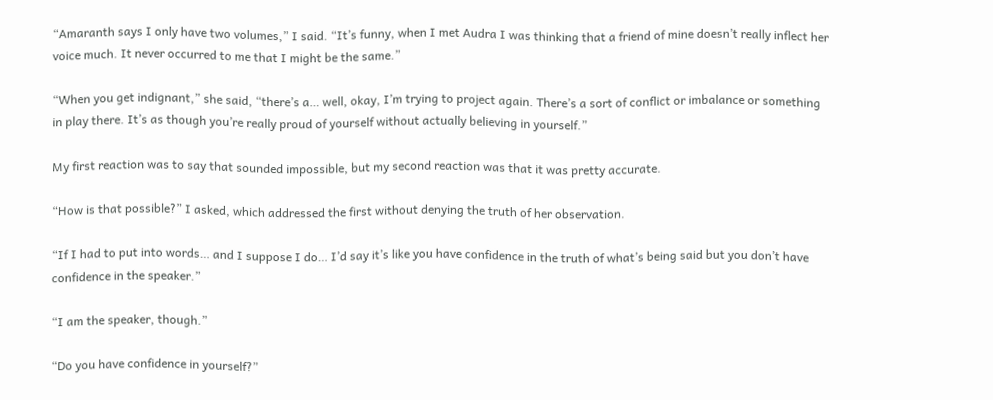“Amaranth says I only have two volumes,” I said. “It’s funny, when I met Audra I was thinking that a friend of mine doesn’t really inflect her voice much. It never occurred to me that I might be the same.”

“When you get indignant,” she said, “there’s a… well, okay, I’m trying to project again. There’s a sort of conflict or imbalance or something in play there. It’s as though you’re really proud of yourself without actually believing in yourself.”

My first reaction was to say that sounded impossible, but my second reaction was that it was pretty accurate.

“How is that possible?” I asked, which addressed the first without denying the truth of her observation.

“If I had to put into words… and I suppose I do… I’d say it’s like you have confidence in the truth of what’s being said but you don’t have confidence in the speaker.”

“I am the speaker, though.”

“Do you have confidence in yourself?”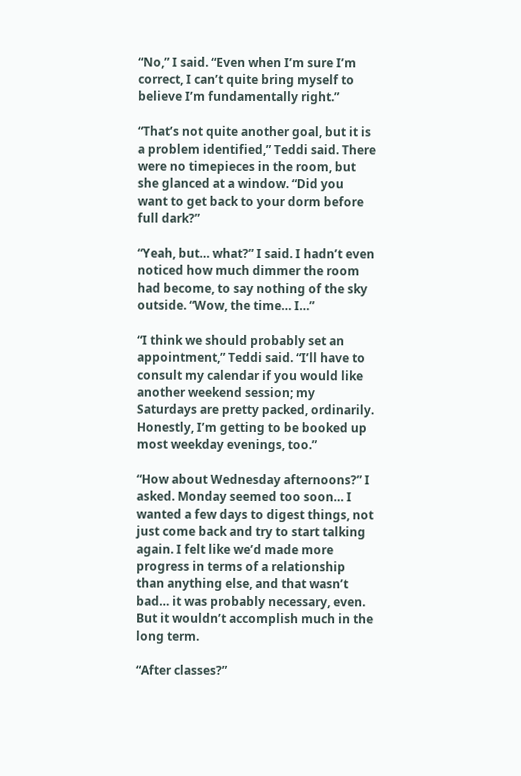“No,” I said. “Even when I’m sure I’m correct, I can’t quite bring myself to believe I’m fundamentally right.”

“That’s not quite another goal, but it is a problem identified,” Teddi said. There were no timepieces in the room, but she glanced at a window. “Did you want to get back to your dorm before full dark?”

“Yeah, but… what?” I said. I hadn’t even noticed how much dimmer the room had become, to say nothing of the sky outside. “Wow, the time… I…”

“I think we should probably set an appointment,” Teddi said. “I’ll have to consult my calendar if you would like another weekend session; my Saturdays are pretty packed, ordinarily. Honestly, I’m getting to be booked up most weekday evenings, too.”

“How about Wednesday afternoons?” I asked. Monday seemed too soon… I wanted a few days to digest things, not just come back and try to start talking again. I felt like we’d made more progress in terms of a relationship than anything else, and that wasn’t bad… it was probably necessary, even. But it wouldn’t accomplish much in the long term.

“After classes?”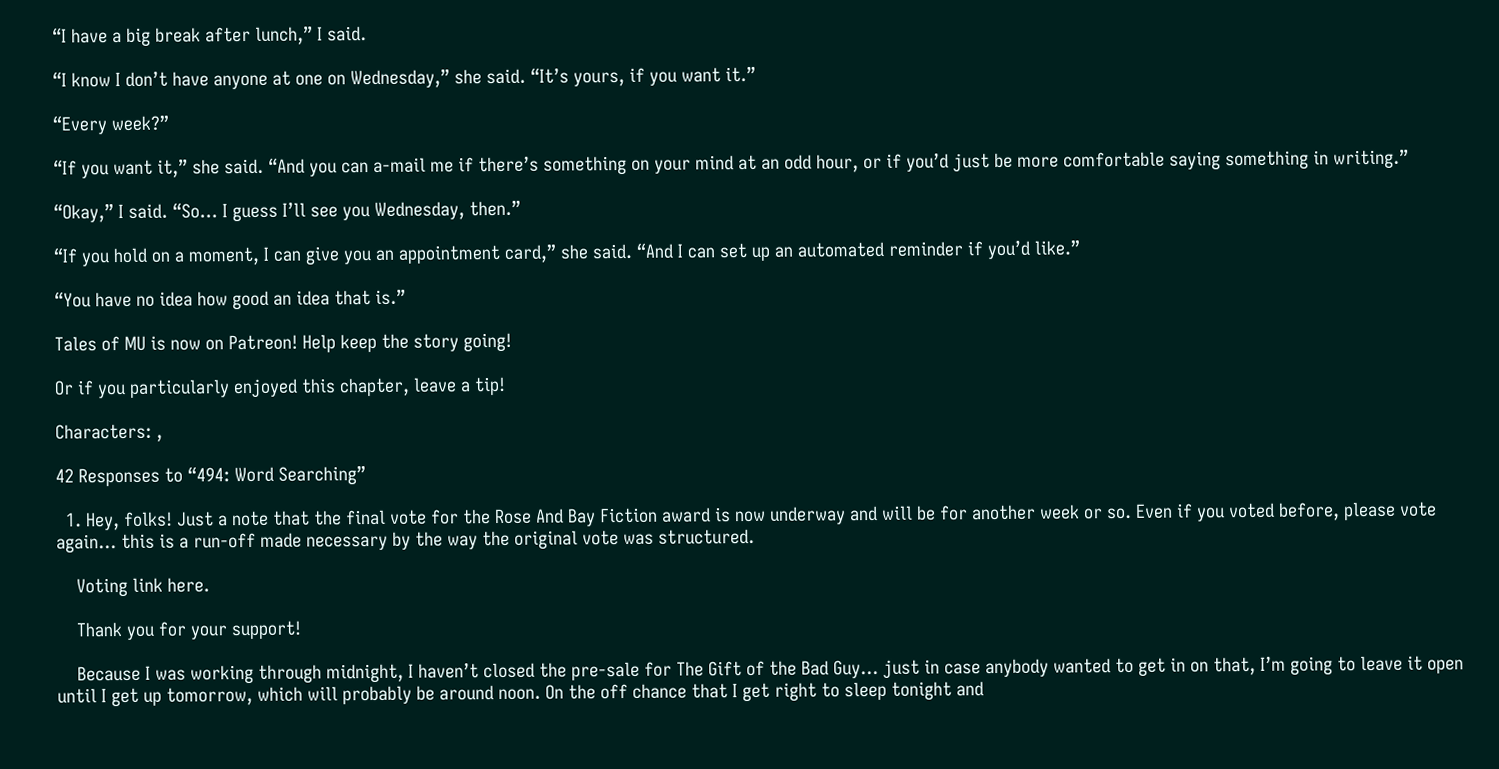“I have a big break after lunch,” I said.

“I know I don’t have anyone at one on Wednesday,” she said. “It’s yours, if you want it.”

“Every week?”

“If you want it,” she said. “And you can a-mail me if there’s something on your mind at an odd hour, or if you’d just be more comfortable saying something in writing.”

“Okay,” I said. “So… I guess I’ll see you Wednesday, then.”

“If you hold on a moment, I can give you an appointment card,” she said. “And I can set up an automated reminder if you’d like.”

“You have no idea how good an idea that is.”

Tales of MU is now on Patreon! Help keep the story going!

Or if you particularly enjoyed this chapter, leave a tip!

Characters: ,

42 Responses to “494: Word Searching”

  1. Hey, folks! Just a note that the final vote for the Rose And Bay Fiction award is now underway and will be for another week or so. Even if you voted before, please vote again… this is a run-off made necessary by the way the original vote was structured.

    Voting link here.

    Thank you for your support!

    Because I was working through midnight, I haven’t closed the pre-sale for The Gift of the Bad Guy… just in case anybody wanted to get in on that, I’m going to leave it open until I get up tomorrow, which will probably be around noon. On the off chance that I get right to sleep tonight and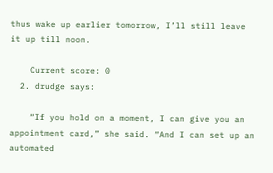thus wake up earlier tomorrow, I’ll still leave it up till noon.

    Current score: 0
  2. drudge says:

    “If you hold on a moment, I can give you an appointment card,” she said. “And I can set up an automated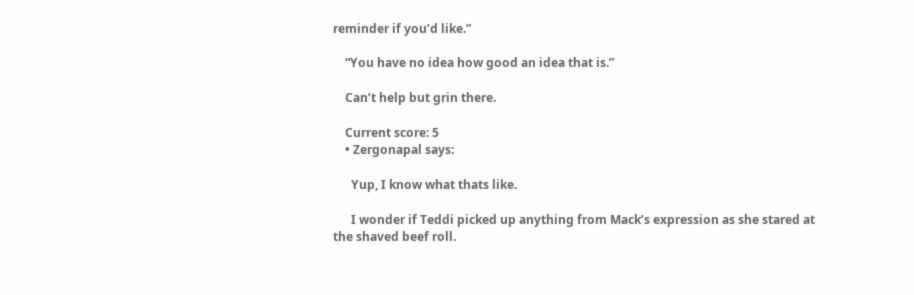reminder if you’d like.”

    “You have no idea how good an idea that is.”

    Can’t help but grin there.

    Current score: 5
    • Zergonapal says:

      Yup, I know what thats like.

      I wonder if Teddi picked up anything from Mack’s expression as she stared at the shaved beef roll.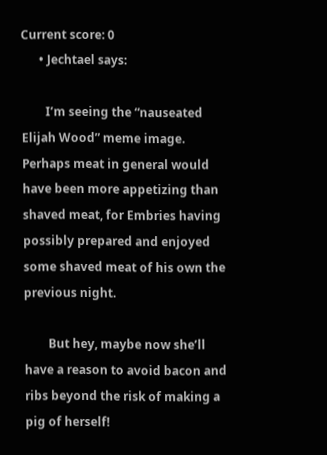Current score: 0
      • Jechtael says:

        I’m seeing the “nauseated Elijah Wood” meme image. Perhaps meat in general would have been more appetizing than shaved meat, for Embries having possibly prepared and enjoyed some shaved meat of his own the previous night.

        But hey, maybe now she’ll have a reason to avoid bacon and ribs beyond the risk of making a pig of herself!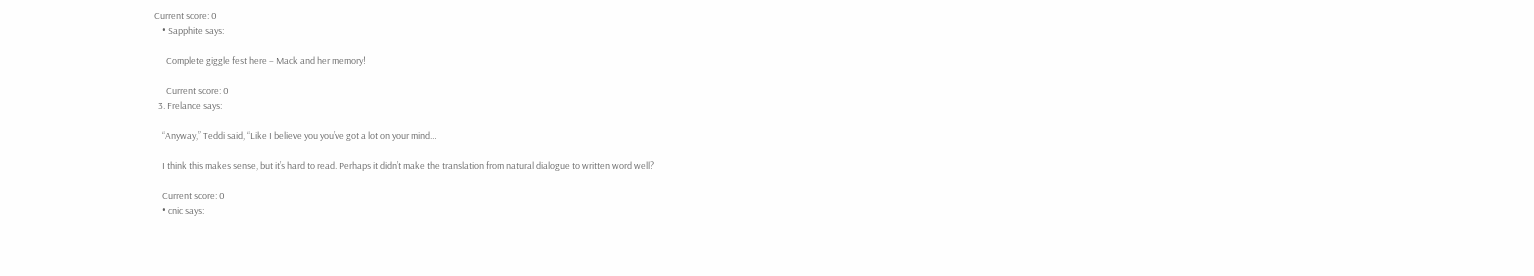Current score: 0
    • Sapphite says:

      Complete giggle fest here – Mack and her memory!

      Current score: 0
  3. Frelance says:

    “Anyway,” Teddi said, “Like I believe you you’ve got a lot on your mind…

    I think this makes sense, but it’s hard to read. Perhaps it didn’t make the translation from natural dialogue to written word well?

    Current score: 0
    • cnic says: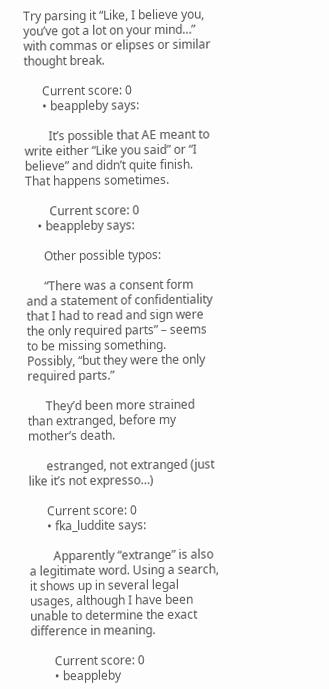Try parsing it “Like, I believe you, you’ve got a lot on your mind…” with commas or elipses or similar thought break.

      Current score: 0
      • beappleby says:

        It’s possible that AE meant to write either “Like you said” or “I believe” and didn’t quite finish. That happens sometimes.

        Current score: 0
    • beappleby says:

      Other possible typos:

      “There was a consent form and a statement of confidentiality that I had to read and sign were the only required parts” – seems to be missing something. Possibly, “but they were the only required parts.”

      They’d been more strained than extranged, before my mother’s death.

      estranged, not extranged (just like it’s not expresso…)

      Current score: 0
      • fka_luddite says:

        Apparently “extrange” is also a legitimate word. Using a search, it shows up in several legal usages, although I have been unable to determine the exact difference in meaning.

        Current score: 0
        • beappleby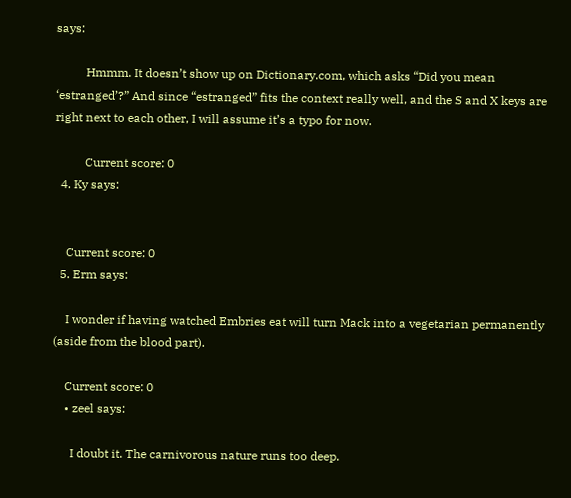says:

          Hmmm. It doesn’t show up on Dictionary.com, which asks “Did you mean ‘estranged’?” And since “estranged” fits the context really well, and the S and X keys are right next to each other, I will assume it’s a typo for now.

          Current score: 0
  4. Ky says:


    Current score: 0
  5. Erm says:

    I wonder if having watched Embries eat will turn Mack into a vegetarian permanently (aside from the blood part).

    Current score: 0
    • zeel says:

      I doubt it. The carnivorous nature runs too deep.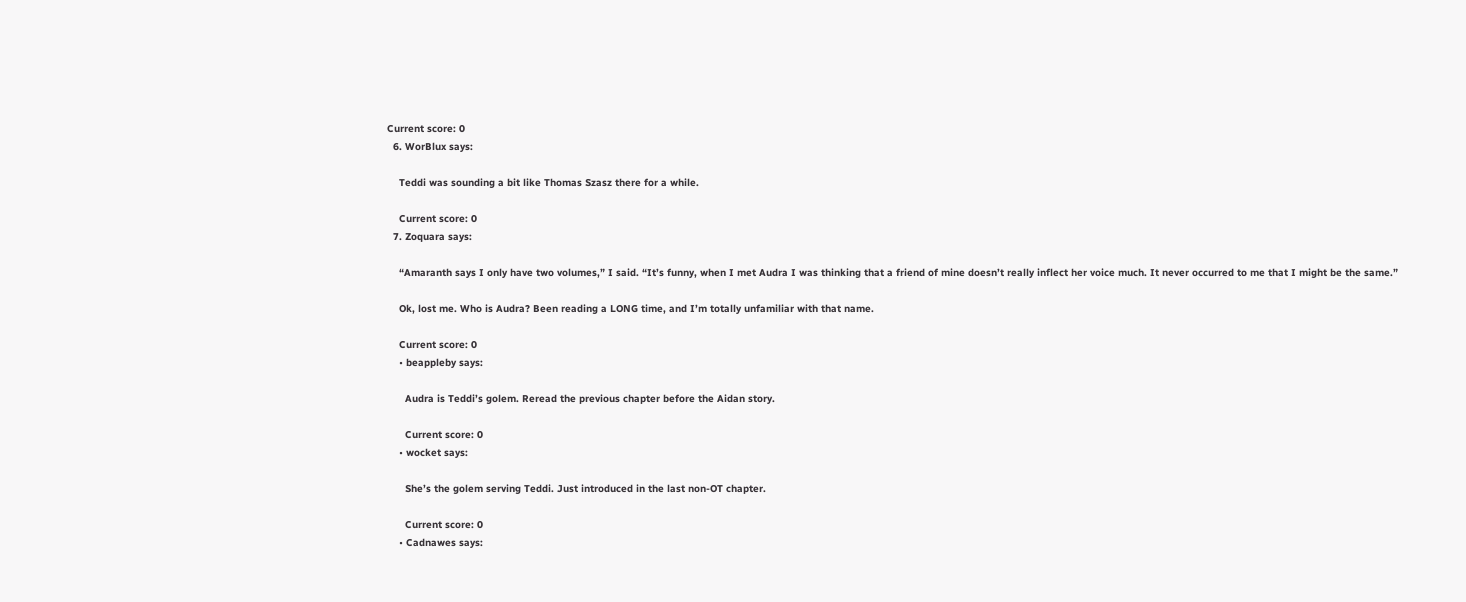Current score: 0
  6. WorBlux says:

    Teddi was sounding a bit like Thomas Szasz there for a while.

    Current score: 0
  7. Zoquara says:

    “Amaranth says I only have two volumes,” I said. “It’s funny, when I met Audra I was thinking that a friend of mine doesn’t really inflect her voice much. It never occurred to me that I might be the same.”

    Ok, lost me. Who is Audra? Been reading a LONG time, and I’m totally unfamiliar with that name.

    Current score: 0
    • beappleby says:

      Audra is Teddi’s golem. Reread the previous chapter before the Aidan story.

      Current score: 0
    • wocket says:

      She’s the golem serving Teddi. Just introduced in the last non-OT chapter.

      Current score: 0
    • Cadnawes says: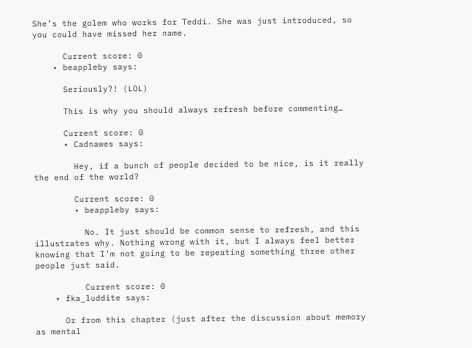She’s the golem who works for Teddi. She was just introduced, so you could have missed her name.

      Current score: 0
    • beappleby says:

      Seriously?! (LOL)

      This is why you should always refresh before commenting…

      Current score: 0
      • Cadnawes says:

        Hey, if a bunch of people decided to be nice, is it really the end of the world?

        Current score: 0
        • beappleby says:

          No. It just should be common sense to refresh, and this illustrates why. Nothing wrong with it, but I always feel better knowing that I’m not going to be repeating something three other people just said.

          Current score: 0
    • fka_luddite says:

      Or from this chapter (just after the discussion about memory as mental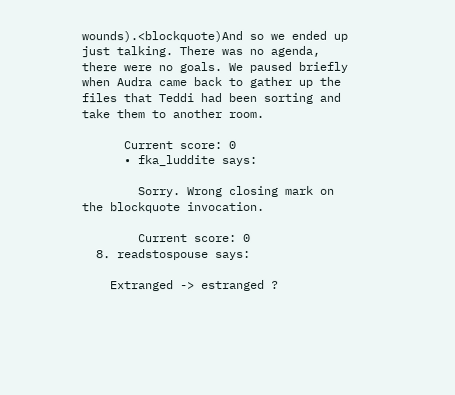wounds).<blockquote)And so we ended up just talking. There was no agenda, there were no goals. We paused briefly when Audra came back to gather up the files that Teddi had been sorting and take them to another room.

      Current score: 0
      • fka_luddite says:

        Sorry. Wrong closing mark on the blockquote invocation.

        Current score: 0
  8. readstospouse says:

    Extranged -> estranged ?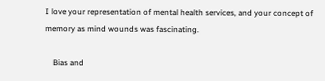I love your representation of mental health services, and your concept of memory as mind wounds was fascinating.

    Bias and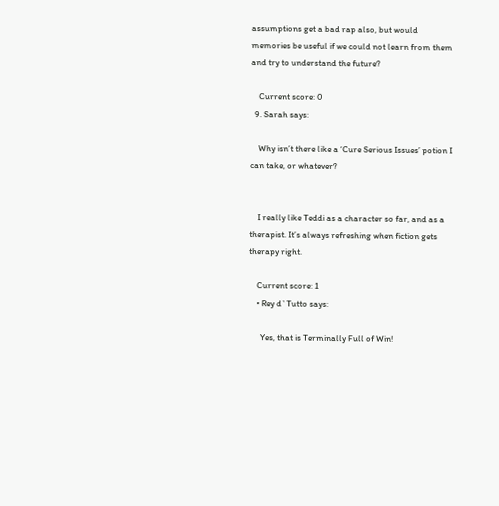assumptions get a bad rap also, but would memories be useful if we could not learn from them and try to understand the future?

    Current score: 0
  9. Sarah says:

    Why isn’t there like a ‘Cure Serious Issues’ potion I can take, or whatever?


    I really like Teddi as a character so far, and as a therapist. It’s always refreshing when fiction gets therapy right.

    Current score: 1
    • Rey d`Tutto says:

      Yes, that is Terminally Full of Win!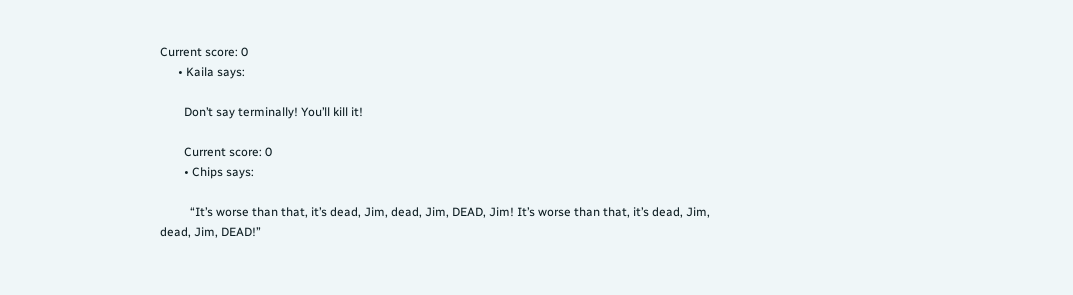Current score: 0
      • Kaila says:

        Don’t say terminally! You’ll kill it!

        Current score: 0
        • Chips says:

          “It’s worse than that, it’s dead, Jim, dead, Jim, DEAD, Jim! It’s worse than that, it’s dead, Jim, dead, Jim, DEAD!”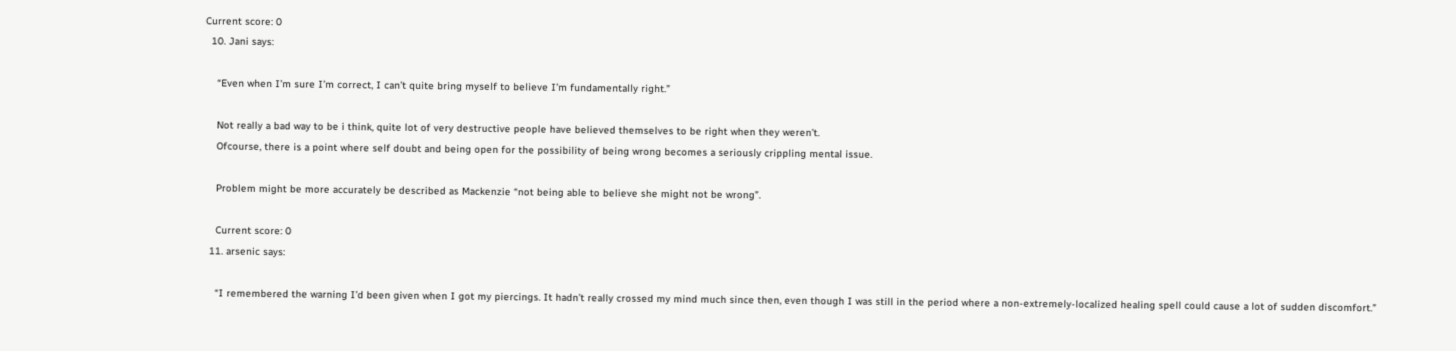Current score: 0
  10. Jani says:

    “Even when I’m sure I’m correct, I can’t quite bring myself to believe I’m fundamentally right.”

    Not really a bad way to be i think, quite lot of very destructive people have believed themselves to be right when they weren’t.
    Ofcourse, there is a point where self doubt and being open for the possibility of being wrong becomes a seriously crippling mental issue.

    Problem might be more accurately be described as Mackenzie “not being able to believe she might not be wrong”.

    Current score: 0
  11. arsenic says:

    “I remembered the warning I’d been given when I got my piercings. It hadn’t really crossed my mind much since then, even though I was still in the period where a non-extremely-localized healing spell could cause a lot of sudden discomfort.”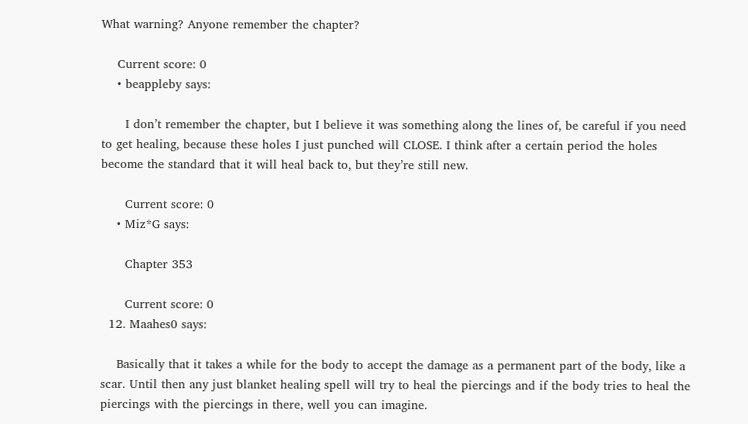What warning? Anyone remember the chapter?

    Current score: 0
    • beappleby says:

      I don’t remember the chapter, but I believe it was something along the lines of, be careful if you need to get healing, because these holes I just punched will CLOSE. I think after a certain period the holes become the standard that it will heal back to, but they’re still new.

      Current score: 0
    • Miz*G says:

      Chapter 353

      Current score: 0
  12. Maahes0 says:

    Basically that it takes a while for the body to accept the damage as a permanent part of the body, like a scar. Until then any just blanket healing spell will try to heal the piercings and if the body tries to heal the piercings with the piercings in there, well you can imagine.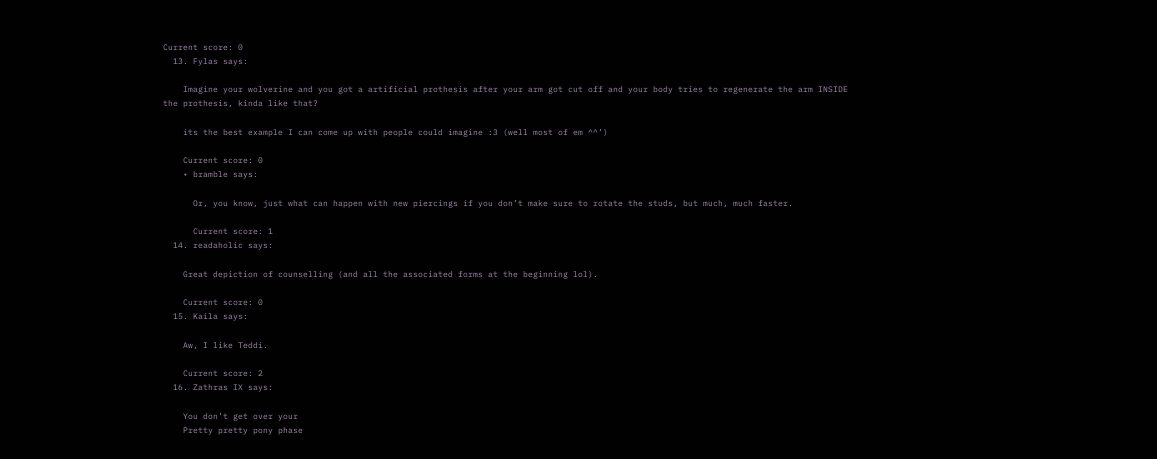Current score: 0
  13. Fylas says:

    Imagine your wolverine and you got a artificial prothesis after your arm got cut off and your body tries to regenerate the arm INSIDE the prothesis, kinda like that?

    its the best example I can come up with people could imagine :3 (well most of em ^^’)

    Current score: 0
    • bramble says:

      Or, you know, just what can happen with new piercings if you don’t make sure to rotate the studs, but much, much faster.

      Current score: 1
  14. readaholic says:

    Great depiction of counselling (and all the associated forms at the beginning lol).

    Current score: 0
  15. Kaila says:

    Aw, I like Teddi.

    Current score: 2
  16. Zathras IX says:

    You don’t get over your
    Pretty pretty pony phase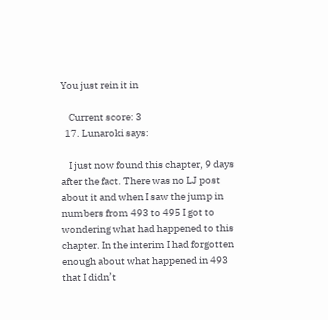You just rein it in

    Current score: 3
  17. Lunaroki says:

    I just now found this chapter, 9 days after the fact. There was no LJ post about it and when I saw the jump in numbers from 493 to 495 I got to wondering what had happened to this chapter. In the interim I had forgotten enough about what happened in 493 that I didn’t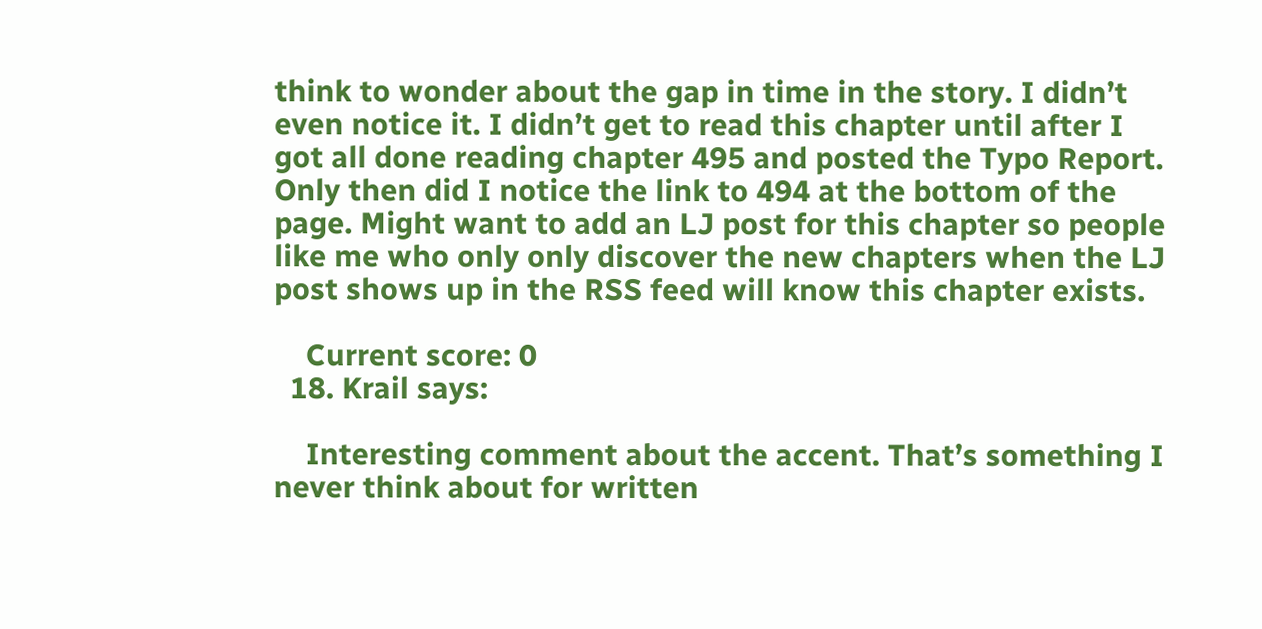think to wonder about the gap in time in the story. I didn’t even notice it. I didn’t get to read this chapter until after I got all done reading chapter 495 and posted the Typo Report. Only then did I notice the link to 494 at the bottom of the page. Might want to add an LJ post for this chapter so people like me who only only discover the new chapters when the LJ post shows up in the RSS feed will know this chapter exists.

    Current score: 0
  18. Krail says:

    Interesting comment about the accent. That’s something I never think about for written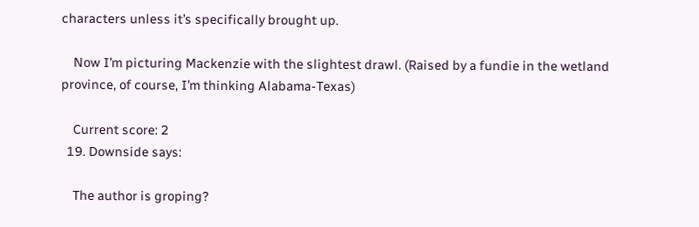characters unless it’s specifically brought up.

    Now I’m picturing Mackenzie with the slightest drawl. (Raised by a fundie in the wetland province, of course, I’m thinking Alabama-Texas)

    Current score: 2
  19. Downside says:

    The author is groping?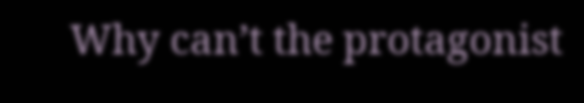Why can’t the protagonist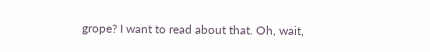grope? I want to read about that. Oh, wait,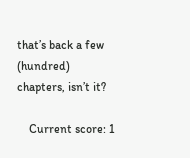that’s back a few (hundred) chapters, isn’t it?

    Current score: 1